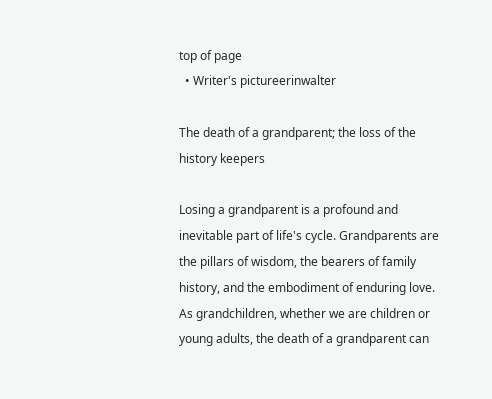top of page
  • Writer's pictureerinwalter

The death of a grandparent; the loss of the history keepers

Losing a grandparent is a profound and inevitable part of life's cycle. Grandparents are the pillars of wisdom, the bearers of family history, and the embodiment of enduring love. As grandchildren, whether we are children or young adults, the death of a grandparent can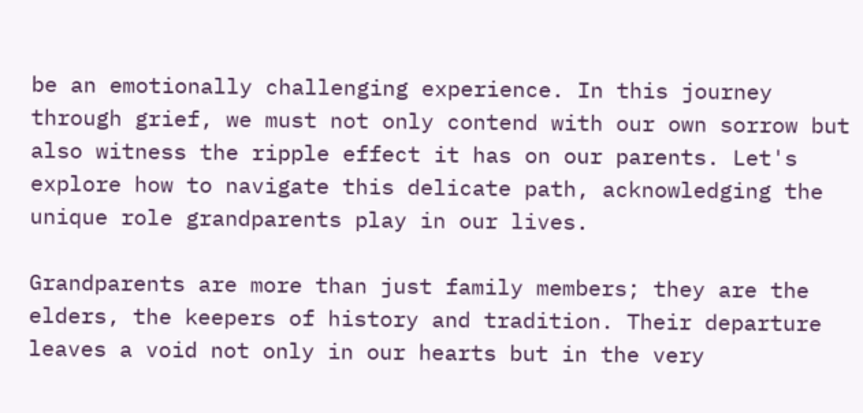be an emotionally challenging experience. In this journey through grief, we must not only contend with our own sorrow but also witness the ripple effect it has on our parents. Let's explore how to navigate this delicate path, acknowledging the unique role grandparents play in our lives.

Grandparents are more than just family members; they are the elders, the keepers of history and tradition. Their departure leaves a void not only in our hearts but in the very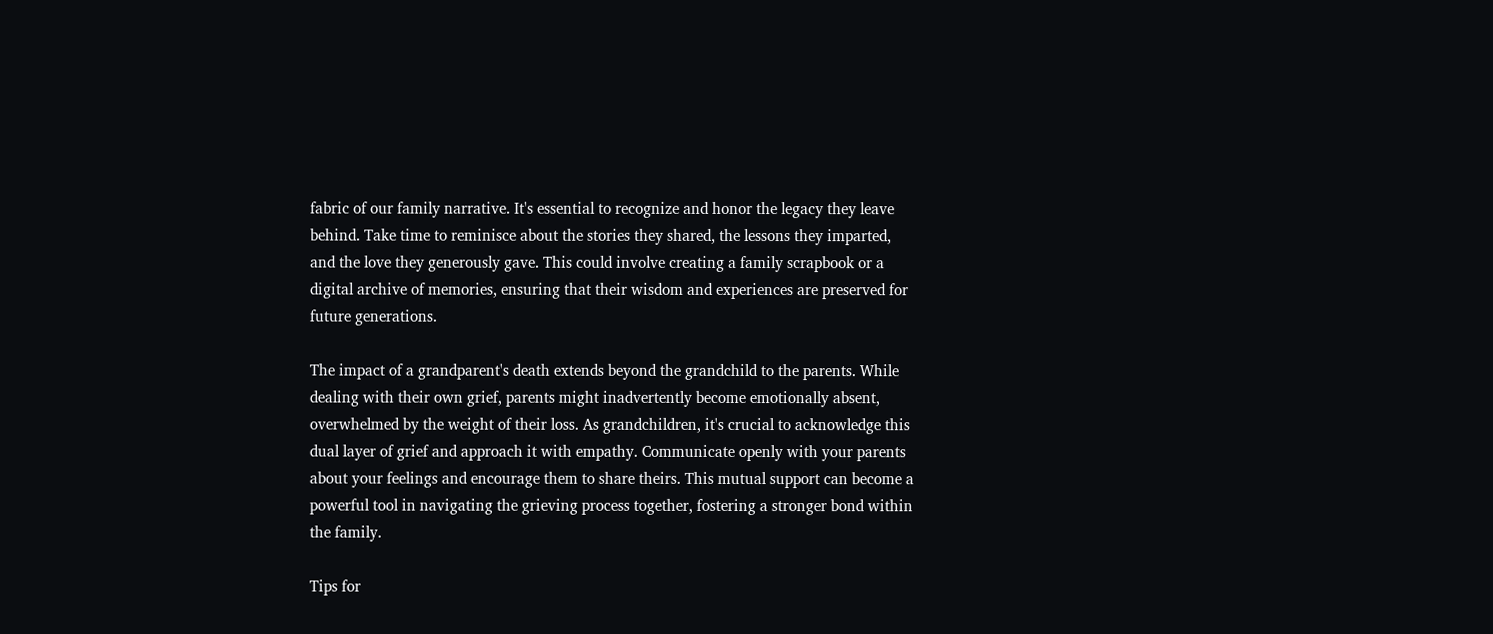fabric of our family narrative. It's essential to recognize and honor the legacy they leave behind. Take time to reminisce about the stories they shared, the lessons they imparted, and the love they generously gave. This could involve creating a family scrapbook or a digital archive of memories, ensuring that their wisdom and experiences are preserved for future generations.

The impact of a grandparent's death extends beyond the grandchild to the parents. While dealing with their own grief, parents might inadvertently become emotionally absent, overwhelmed by the weight of their loss. As grandchildren, it's crucial to acknowledge this dual layer of grief and approach it with empathy. Communicate openly with your parents about your feelings and encourage them to share theirs. This mutual support can become a powerful tool in navigating the grieving process together, fostering a stronger bond within the family.

Tips for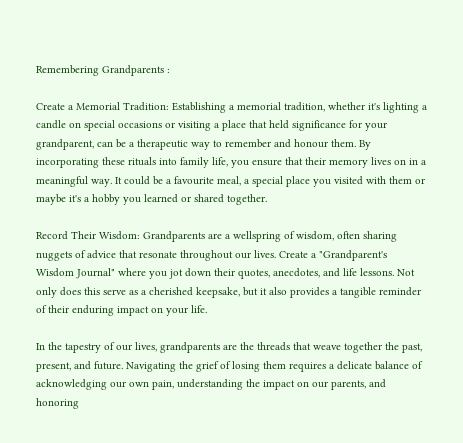Remembering Grandparents :

Create a Memorial Tradition: Establishing a memorial tradition, whether it's lighting a candle on special occasions or visiting a place that held significance for your grandparent, can be a therapeutic way to remember and honour them. By incorporating these rituals into family life, you ensure that their memory lives on in a meaningful way. It could be a favourite meal, a special place you visited with them or maybe it's a hobby you learned or shared together.

Record Their Wisdom: Grandparents are a wellspring of wisdom, often sharing nuggets of advice that resonate throughout our lives. Create a "Grandparent's Wisdom Journal" where you jot down their quotes, anecdotes, and life lessons. Not only does this serve as a cherished keepsake, but it also provides a tangible reminder of their enduring impact on your life.

In the tapestry of our lives, grandparents are the threads that weave together the past, present, and future. Navigating the grief of losing them requires a delicate balance of acknowledging our own pain, understanding the impact on our parents, and honoring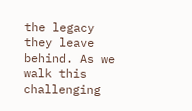the legacy they leave behind. As we walk this challenging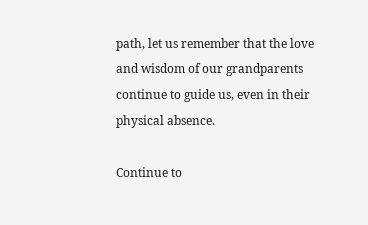path, let us remember that the love and wisdom of our grandparents continue to guide us, even in their physical absence.

Continue to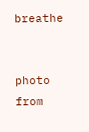breathe


photo from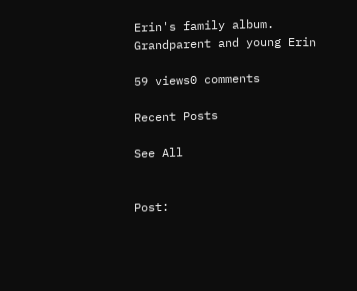Erin's family album. Grandparent and young Erin

59 views0 comments

Recent Posts

See All


Post: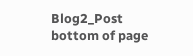Blog2_Post
bottom of page